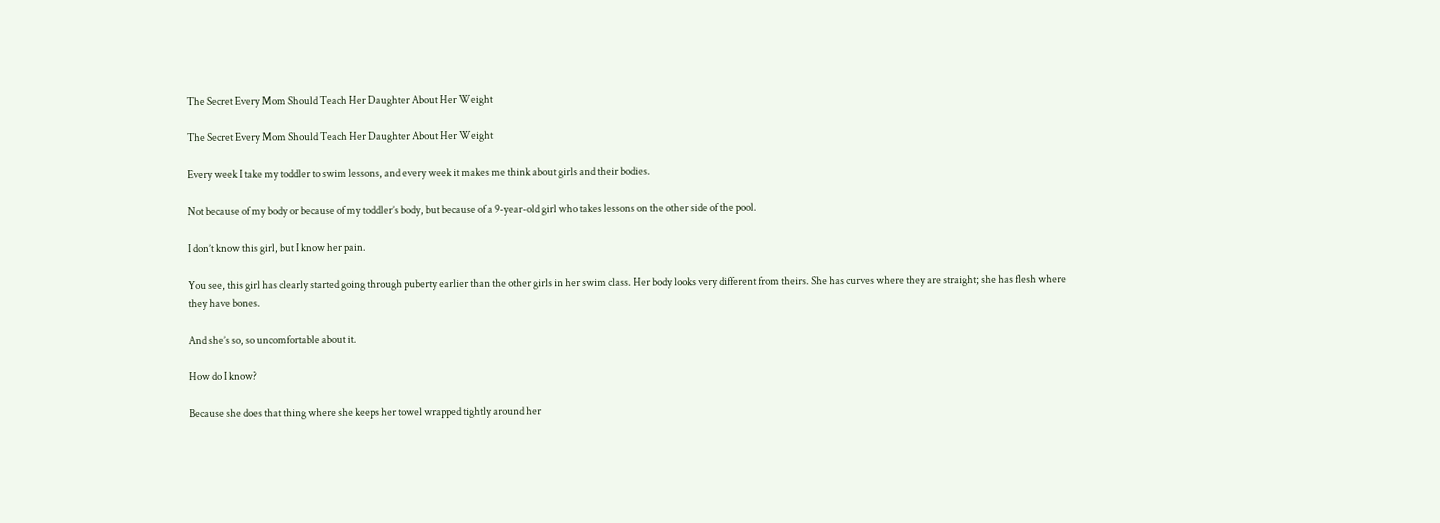The Secret Every Mom Should Teach Her Daughter About Her Weight

The Secret Every Mom Should Teach Her Daughter About Her Weight

Every week I take my toddler to swim lessons, and every week it makes me think about girls and their bodies.

Not because of my body or because of my toddler’s body, but because of a 9-year-old girl who takes lessons on the other side of the pool.

I don’t know this girl, but I know her pain.

You see, this girl has clearly started going through puberty earlier than the other girls in her swim class. Her body looks very different from theirs. She has curves where they are straight; she has flesh where they have bones.

And she’s so, so uncomfortable about it.

How do I know?

Because she does that thing where she keeps her towel wrapped tightly around her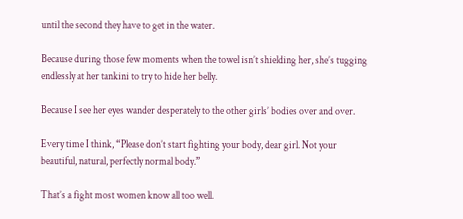until the second they have to get in the water.

Because during those few moments when the towel isn’t shielding her, she’s tugging endlessly at her tankini to try to hide her belly.

Because I see her eyes wander desperately to the other girls’ bodies over and over.

Every time I think, “Please don’t start fighting your body, dear girl. Not your beautiful, natural, perfectly normal body.”

That’s a fight most women know all too well.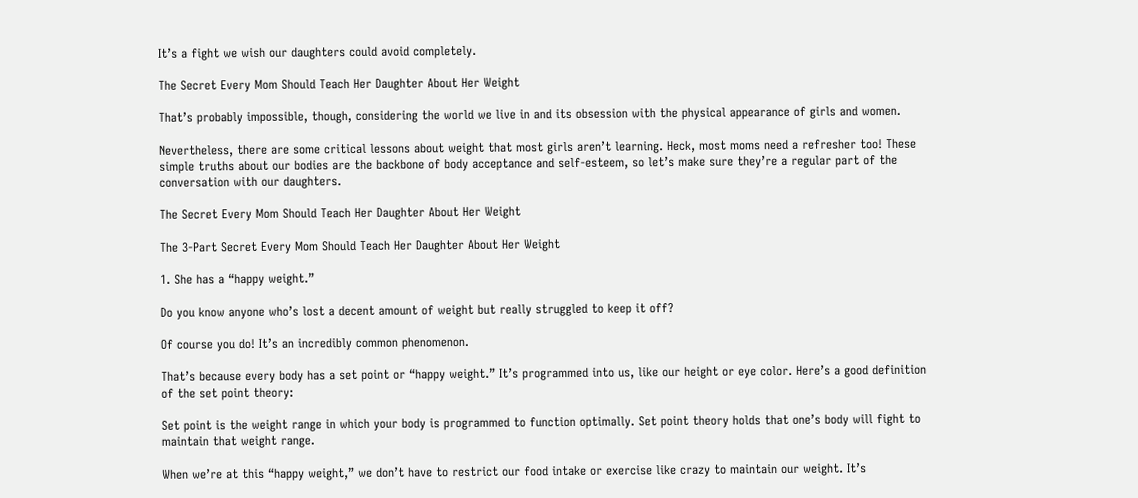It’s a fight we wish our daughters could avoid completely.

The Secret Every Mom Should Teach Her Daughter About Her Weight

That’s probably impossible, though, considering the world we live in and its obsession with the physical appearance of girls and women.

Nevertheless, there are some critical lessons about weight that most girls aren’t learning. Heck, most moms need a refresher too! These simple truths about our bodies are the backbone of body acceptance and self-esteem, so let’s make sure they’re a regular part of the conversation with our daughters.

The Secret Every Mom Should Teach Her Daughter About Her Weight

The 3-Part Secret Every Mom Should Teach Her Daughter About Her Weight

1. She has a “happy weight.”

Do you know anyone who’s lost a decent amount of weight but really struggled to keep it off?

Of course you do! It’s an incredibly common phenomenon.

That’s because every body has a set point or “happy weight.” It’s programmed into us, like our height or eye color. Here’s a good definition of the set point theory:

Set point is the weight range in which your body is programmed to function optimally. Set point theory holds that one’s body will fight to maintain that weight range.

When we’re at this “happy weight,” we don’t have to restrict our food intake or exercise like crazy to maintain our weight. It’s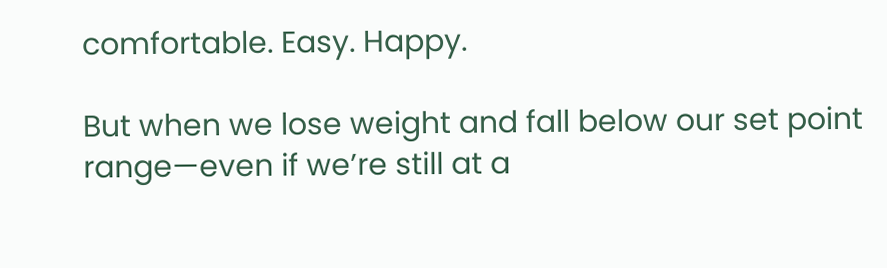comfortable. Easy. Happy.

But when we lose weight and fall below our set point range—even if we’re still at a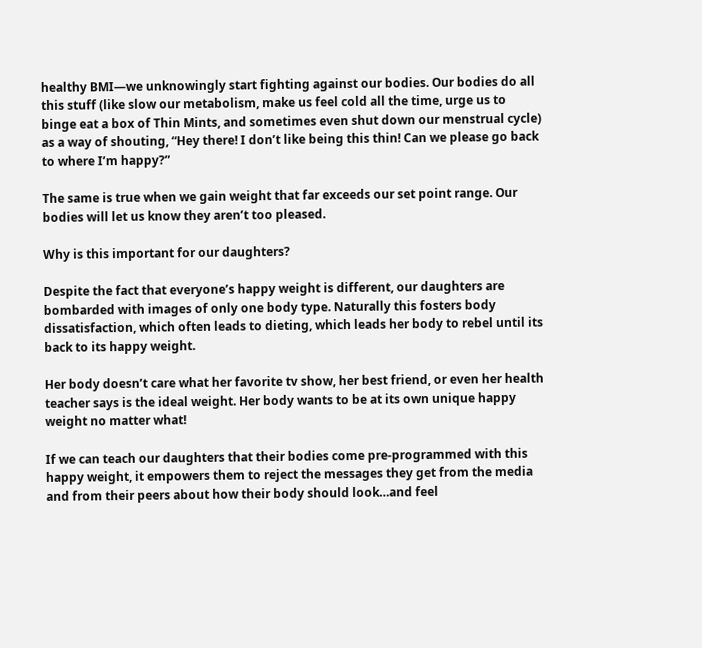healthy BMI—we unknowingly start fighting against our bodies. Our bodies do all this stuff (like slow our metabolism, make us feel cold all the time, urge us to binge eat a box of Thin Mints, and sometimes even shut down our menstrual cycle) as a way of shouting, “Hey there! I don’t like being this thin! Can we please go back to where I’m happy?”

The same is true when we gain weight that far exceeds our set point range. Our bodies will let us know they aren’t too pleased.

Why is this important for our daughters?

Despite the fact that everyone’s happy weight is different, our daughters are bombarded with images of only one body type. Naturally this fosters body dissatisfaction, which often leads to dieting, which leads her body to rebel until its back to its happy weight.

Her body doesn’t care what her favorite tv show, her best friend, or even her health teacher says is the ideal weight. Her body wants to be at its own unique happy weight no matter what!

If we can teach our daughters that their bodies come pre-programmed with this happy weight, it empowers them to reject the messages they get from the media and from their peers about how their body should look…and feel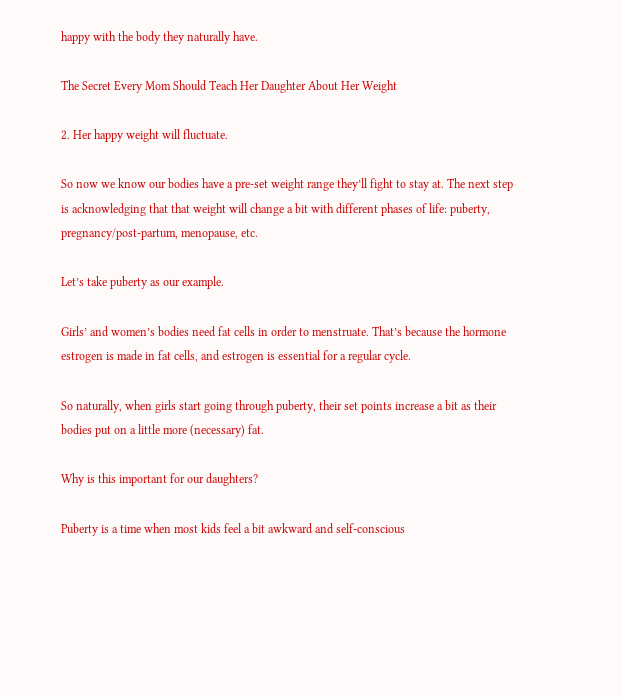happy with the body they naturally have.

The Secret Every Mom Should Teach Her Daughter About Her Weight

2. Her happy weight will fluctuate.

So now we know our bodies have a pre-set weight range they’ll fight to stay at. The next step is acknowledging that that weight will change a bit with different phases of life: puberty, pregnancy/post-partum, menopause, etc.

Let’s take puberty as our example.

Girls’ and women’s bodies need fat cells in order to menstruate. That’s because the hormone estrogen is made in fat cells, and estrogen is essential for a regular cycle.

So naturally, when girls start going through puberty, their set points increase a bit as their bodies put on a little more (necessary) fat.

Why is this important for our daughters?

Puberty is a time when most kids feel a bit awkward and self-conscious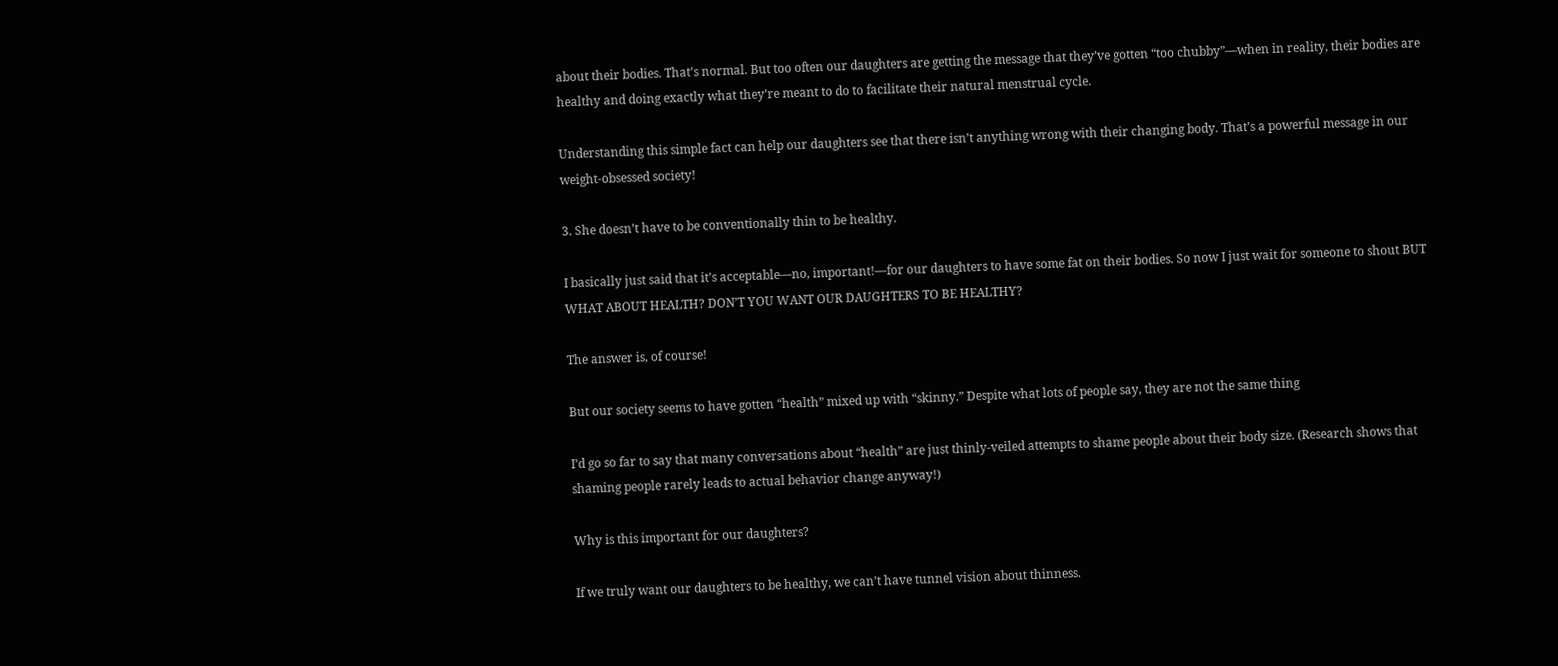about their bodies. That’s normal. But too often our daughters are getting the message that they’ve gotten “too chubby”—when in reality, their bodies are healthy and doing exactly what they’re meant to do to facilitate their natural menstrual cycle.

Understanding this simple fact can help our daughters see that there isn’t anything wrong with their changing body. That’s a powerful message in our weight-obsessed society!

3. She doesn’t have to be conventionally thin to be healthy.

I basically just said that it’s acceptable—no, important!—for our daughters to have some fat on their bodies. So now I just wait for someone to shout BUT WHAT ABOUT HEALTH? DON’T YOU WANT OUR DAUGHTERS TO BE HEALTHY?

The answer is, of course!

But our society seems to have gotten “health” mixed up with “skinny.” Despite what lots of people say, they are not the same thing

I’d go so far to say that many conversations about “health” are just thinly-veiled attempts to shame people about their body size. (Research shows that shaming people rarely leads to actual behavior change anyway!)

Why is this important for our daughters?

If we truly want our daughters to be healthy, we can’t have tunnel vision about thinness.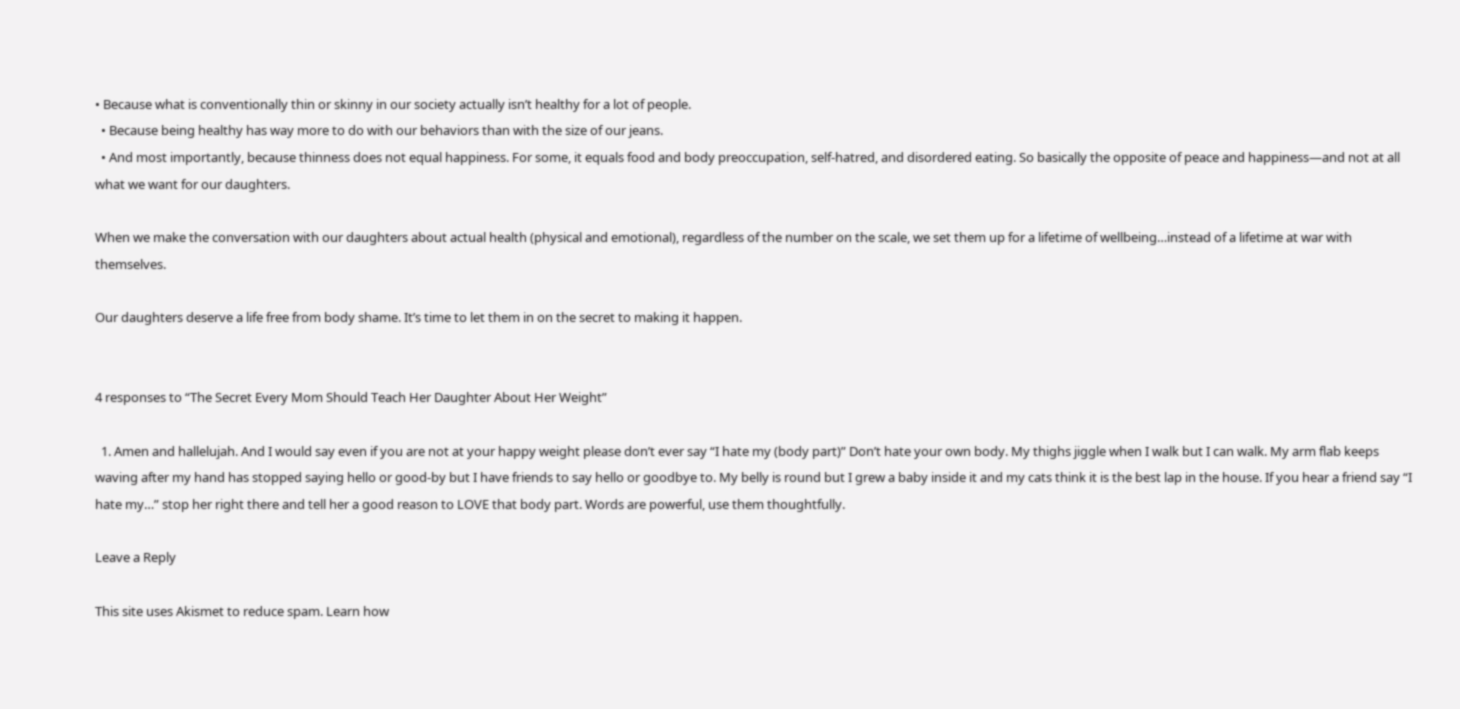• Because what is conventionally thin or skinny in our society actually isn’t healthy for a lot of people.
  • Because being healthy has way more to do with our behaviors than with the size of our jeans.
  • And most importantly, because thinness does not equal happiness. For some, it equals food and body preoccupation, self-hatred, and disordered eating. So basically the opposite of peace and happiness—and not at all what we want for our daughters.

When we make the conversation with our daughters about actual health (physical and emotional), regardless of the number on the scale, we set them up for a lifetime of wellbeing…instead of a lifetime at war with themselves.

Our daughters deserve a life free from body shame. It’s time to let them in on the secret to making it happen.


4 responses to “The Secret Every Mom Should Teach Her Daughter About Her Weight”

  1. Amen and hallelujah. And I would say even if you are not at your happy weight please don’t ever say “I hate my (body part)” Don’t hate your own body. My thighs jiggle when I walk but I can walk. My arm flab keeps waving after my hand has stopped saying hello or good-by but I have friends to say hello or goodbye to. My belly is round but I grew a baby inside it and my cats think it is the best lap in the house. If you hear a friend say “I hate my…” stop her right there and tell her a good reason to LOVE that body part. Words are powerful, use them thoughtfully.

Leave a Reply

This site uses Akismet to reduce spam. Learn how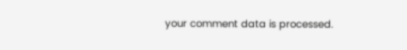your comment data is processed.